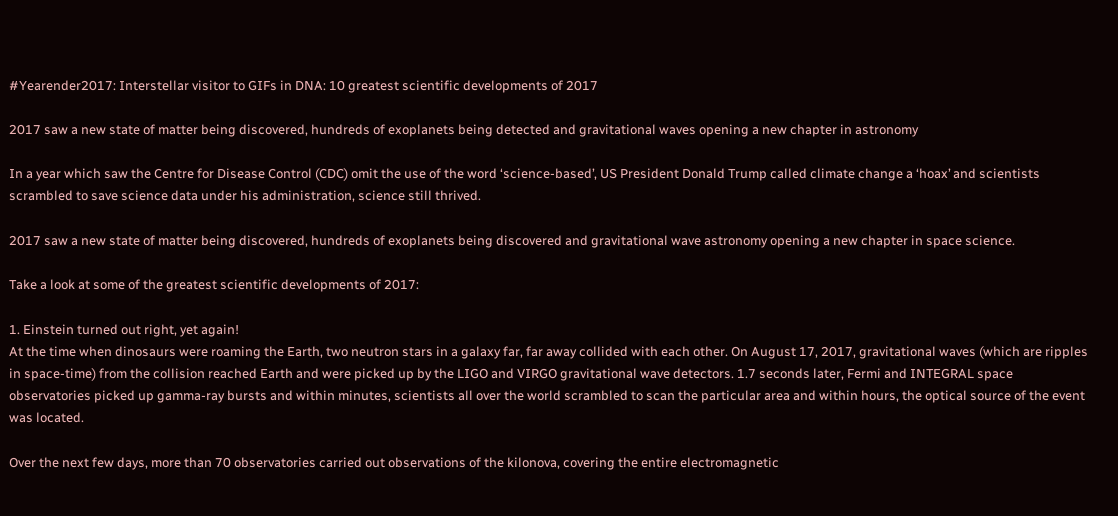#Yearender2017: Interstellar visitor to GIFs in DNA: 10 greatest scientific developments of 2017

2017 saw a new state of matter being discovered, hundreds of exoplanets being detected and gravitational waves opening a new chapter in astronomy

In a year which saw the Centre for Disease Control (CDC) omit the use of the word ‘science-based’, US President Donald Trump called climate change a ‘hoax’ and scientists scrambled to save science data under his administration, science still thrived.

2017 saw a new state of matter being discovered, hundreds of exoplanets being discovered and gravitational wave astronomy opening a new chapter in space science.

Take a look at some of the greatest scientific developments of 2017:

1. Einstein turned out right, yet again!
At the time when dinosaurs were roaming the Earth, two neutron stars in a galaxy far, far away collided with each other. On August 17, 2017, gravitational waves (which are ripples in space-time) from the collision reached Earth and were picked up by the LIGO and VIRGO gravitational wave detectors. 1.7 seconds later, Fermi and INTEGRAL space observatories picked up gamma-ray bursts and within minutes, scientists all over the world scrambled to scan the particular area and within hours, the optical source of the event was located.

Over the next few days, more than 70 observatories carried out observations of the kilonova, covering the entire electromagnetic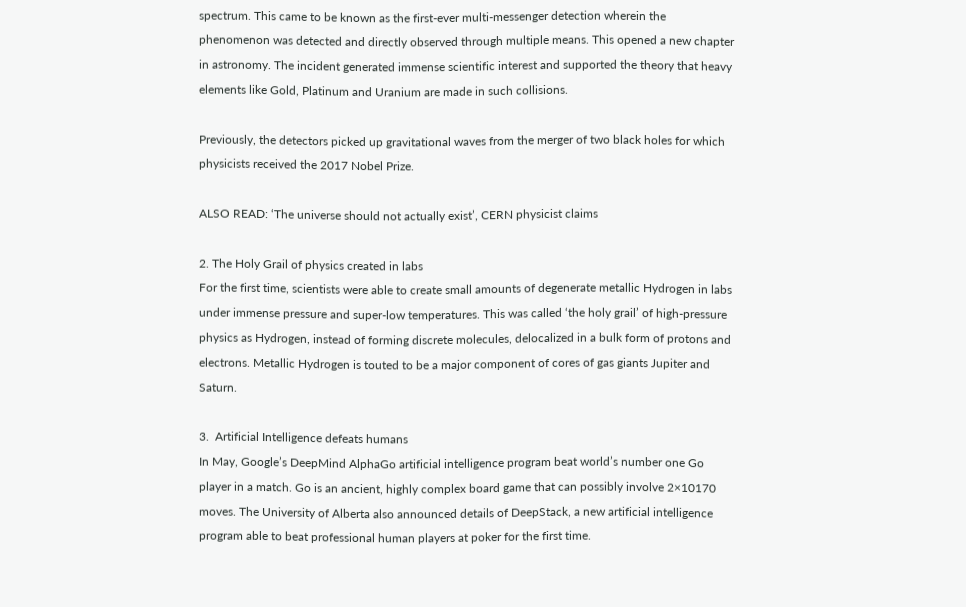spectrum. This came to be known as the first-ever multi-messenger detection wherein the phenomenon was detected and directly observed through multiple means. This opened a new chapter in astronomy. The incident generated immense scientific interest and supported the theory that heavy elements like Gold, Platinum and Uranium are made in such collisions.

Previously, the detectors picked up gravitational waves from the merger of two black holes for which physicists received the 2017 Nobel Prize.

ALSO READ: ‘The universe should not actually exist’, CERN physicist claims

2. The Holy Grail of physics created in labs
For the first time, scientists were able to create small amounts of degenerate metallic Hydrogen in labs under immense pressure and super-low temperatures. This was called ‘the holy grail’ of high-pressure physics as Hydrogen, instead of forming discrete molecules, delocalized in a bulk form of protons and electrons. Metallic Hydrogen is touted to be a major component of cores of gas giants Jupiter and Saturn.

3.  Artificial Intelligence defeats humans
In May, Google’s DeepMind AlphaGo artificial intelligence program beat world’s number one Go player in a match. Go is an ancient, highly complex board game that can possibly involve 2×10170 moves. The University of Alberta also announced details of DeepStack, a new artificial intelligence program able to beat professional human players at poker for the first time.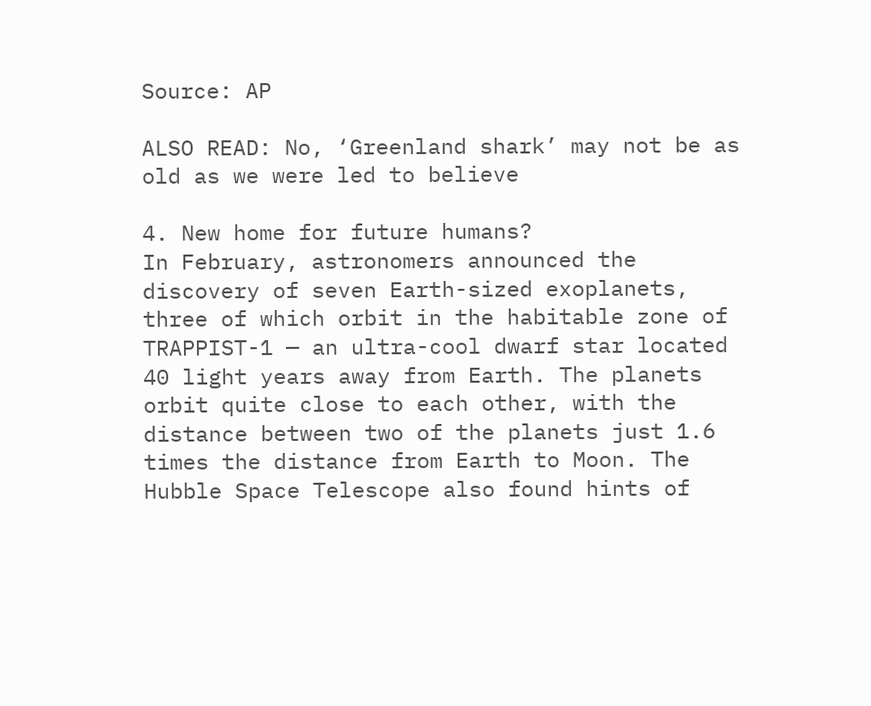Source: AP

ALSO READ: No, ‘Greenland shark’ may not be as old as we were led to believe

4. New home for future humans?
In February, astronomers announced the discovery of seven Earth-sized exoplanets, three of which orbit in the habitable zone of TRAPPIST-1 — an ultra-cool dwarf star located 40 light years away from Earth. The planets orbit quite close to each other, with the distance between two of the planets just 1.6 times the distance from Earth to Moon. The Hubble Space Telescope also found hints of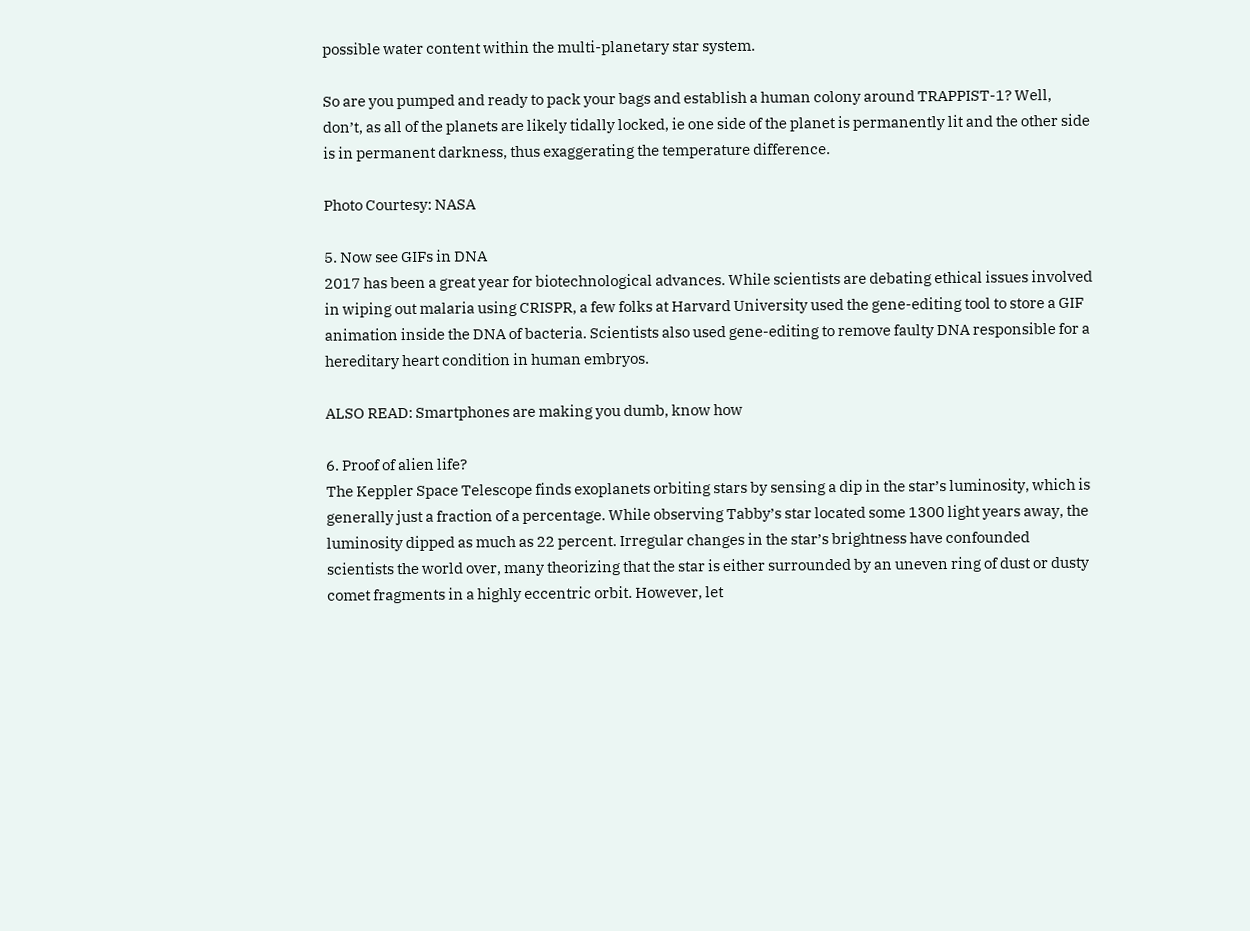possible water content within the multi-planetary star system.

So are you pumped and ready to pack your bags and establish a human colony around TRAPPIST-1? Well, don’t, as all of the planets are likely tidally locked, ie one side of the planet is permanently lit and the other side is in permanent darkness, thus exaggerating the temperature difference.

Photo Courtesy: NASA

5. Now see GIFs in DNA
2017 has been a great year for biotechnological advances. While scientists are debating ethical issues involved in wiping out malaria using CRISPR, a few folks at Harvard University used the gene-editing tool to store a GIF animation inside the DNA of bacteria. Scientists also used gene-editing to remove faulty DNA responsible for a hereditary heart condition in human embryos.

ALSO READ: Smartphones are making you dumb, know how

6. Proof of alien life?
The Keppler Space Telescope finds exoplanets orbiting stars by sensing a dip in the star’s luminosity, which is generally just a fraction of a percentage. While observing Tabby’s star located some 1300 light years away, the luminosity dipped as much as 22 percent. Irregular changes in the star’s brightness have confounded scientists the world over, many theorizing that the star is either surrounded by an uneven ring of dust or dusty comet fragments in a highly eccentric orbit. However, let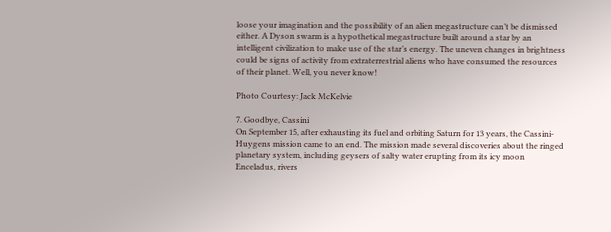loose your imagination and the possibility of an alien megastructure can’t be dismissed either. A Dyson swarm is a hypothetical megastructure built around a star by an intelligent civilization to make use of the star’s energy. The uneven changes in brightness could be signs of activity from extraterrestrial aliens who have consumed the resources of their planet. Well, you never know!

Photo Courtesy: Jack McKelvie

7. Goodbye, Cassini
On September 15, after exhausting its fuel and orbiting Saturn for 13 years, the Cassini-Huygens mission came to an end. The mission made several discoveries about the ringed planetary system, including geysers of salty water erupting from its icy moon Enceladus, rivers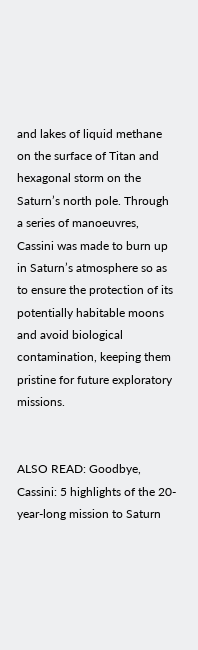and lakes of liquid methane on the surface of Titan and hexagonal storm on the Saturn’s north pole. Through a series of manoeuvres, Cassini was made to burn up in Saturn’s atmosphere so as to ensure the protection of its potentially habitable moons and avoid biological contamination, keeping them pristine for future exploratory missions.


ALSO READ: Goodbye, Cassini: 5 highlights of the 20-year-long mission to Saturn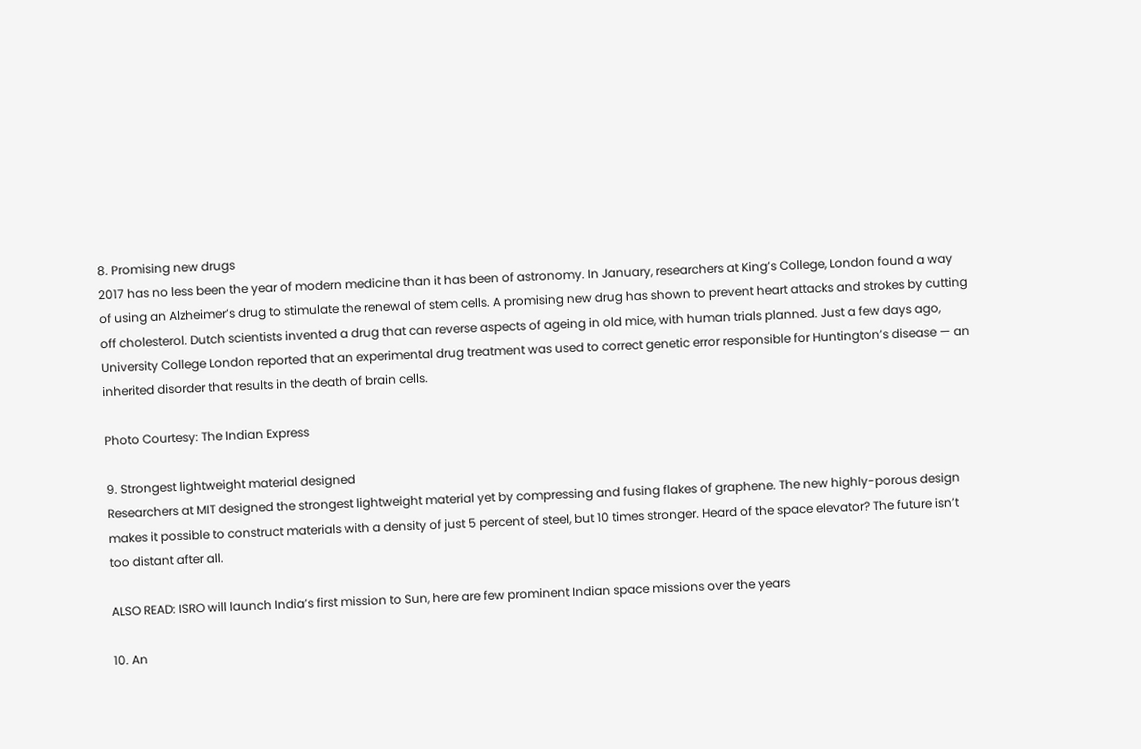8. Promising new drugs
2017 has no less been the year of modern medicine than it has been of astronomy. In January, researchers at King’s College, London found a way of using an Alzheimer’s drug to stimulate the renewal of stem cells. A promising new drug has shown to prevent heart attacks and strokes by cutting off cholesterol. Dutch scientists invented a drug that can reverse aspects of ageing in old mice, with human trials planned. Just a few days ago, University College London reported that an experimental drug treatment was used to correct genetic error responsible for Huntington’s disease — an inherited disorder that results in the death of brain cells.

Photo Courtesy: The Indian Express

9. Strongest lightweight material designed
Researchers at MIT designed the strongest lightweight material yet by compressing and fusing flakes of graphene. The new highly-porous design makes it possible to construct materials with a density of just 5 percent of steel, but 10 times stronger. Heard of the space elevator? The future isn’t too distant after all.

ALSO READ: ISRO will launch India’s first mission to Sun, here are few prominent Indian space missions over the years

10. An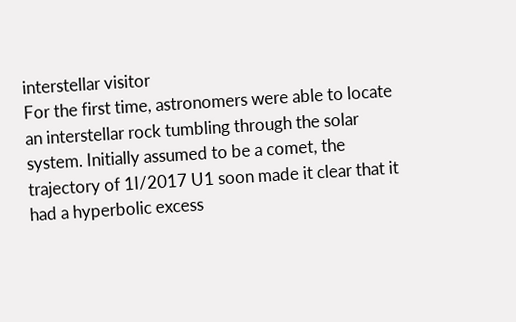interstellar visitor
For the first time, astronomers were able to locate an interstellar rock tumbling through the solar system. Initially assumed to be a comet, the trajectory of 1I/2017 U1 soon made it clear that it had a hyperbolic excess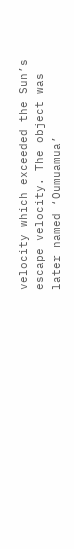velocity which exceeded the Sun’s escape velocity. The object was later named ‘Oumuamua’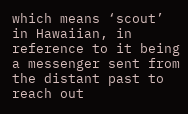which means ‘scout’ in Hawaiian, in reference to it being a messenger sent from the distant past to reach out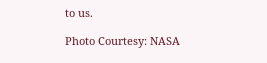to us.

Photo Courtesy: NASA